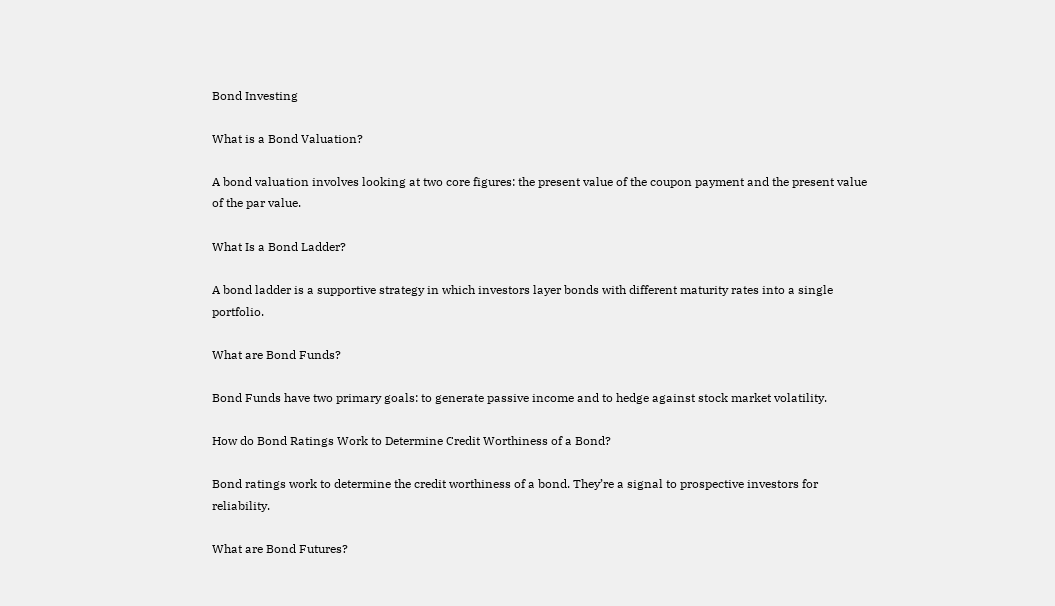Bond Investing

What is a Bond Valuation?

A bond valuation involves looking at two core figures: the present value of the coupon payment and the present value of the par value.

What Is a Bond Ladder?

A bond ladder is a supportive strategy in which investors layer bonds with different maturity rates into a single portfolio.

What are Bond Funds?

Bond Funds have two primary goals: to generate passive income and to hedge against stock market volatility.

How do Bond Ratings Work to Determine Credit Worthiness of a Bond?

Bond ratings work to determine the credit worthiness of a bond. They’re a signal to prospective investors for reliability.

What are Bond Futures?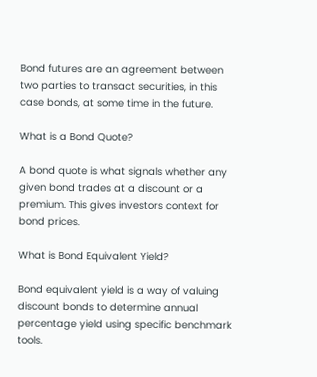Bond futures are an agreement between two parties to transact securities, in this case bonds, at some time in the future.

What is a Bond Quote?

A bond quote is what signals whether any given bond trades at a discount or a premium. This gives investors context for bond prices.

What is Bond Equivalent Yield?

Bond equivalent yield is a way of valuing discount bonds to determine annual percentage yield using specific benchmark tools.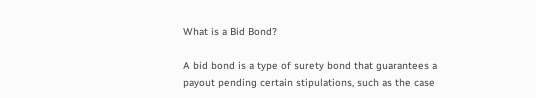What is a Bid Bond?

A bid bond is a type of surety bond that guarantees a payout pending certain stipulations, such as the case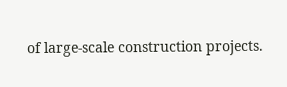of large-scale construction projects.